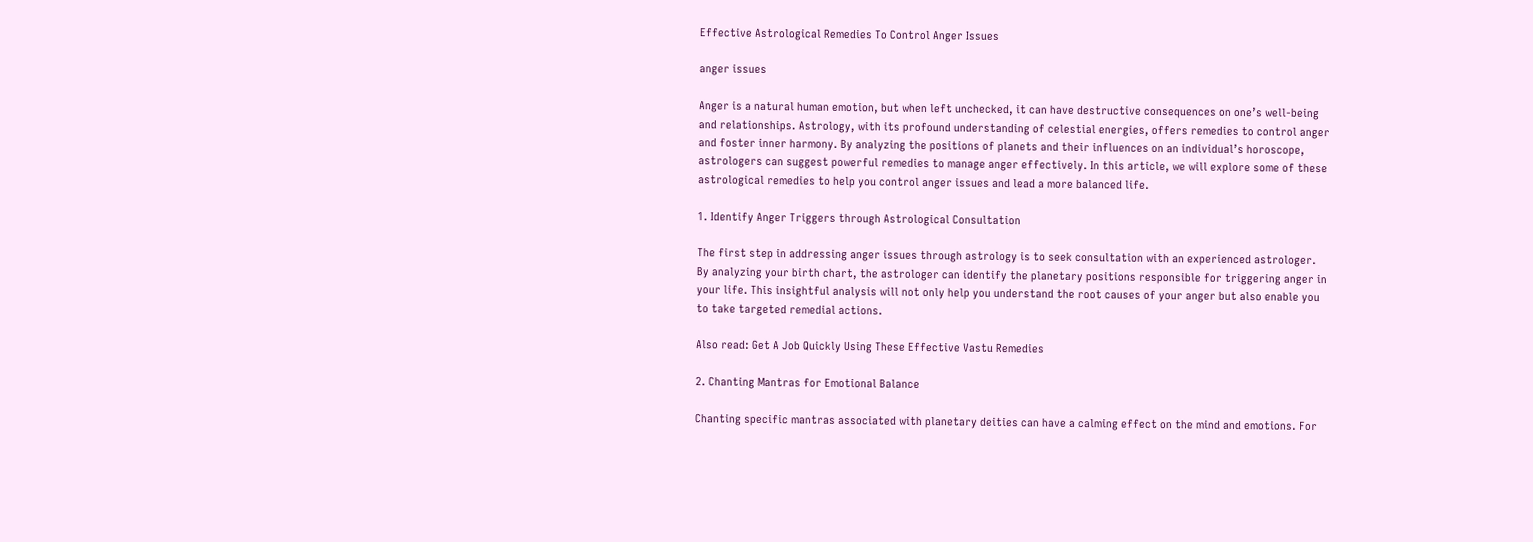Effective Astrological Remedies To Control Anger Issues

anger issues

Anger is a natural human emotion, but when left unchecked, it can have destructive consequences on one’s well-being and relationships. Astrology, with its profound understanding of celestial energies, offers remedies to control anger and foster inner harmony. By analyzing the positions of planets and their influences on an individual’s horoscope, astrologers can suggest powerful remedies to manage anger effectively. In this article, we will explore some of these astrological remedies to help you control anger issues and lead a more balanced life.

1. Identify Anger Triggers through Astrological Consultation

The first step in addressing anger issues through astrology is to seek consultation with an experienced astrologer. By analyzing your birth chart, the astrologer can identify the planetary positions responsible for triggering anger in your life. This insightful analysis will not only help you understand the root causes of your anger but also enable you to take targeted remedial actions.

Also read: Get A Job Quickly Using These Effective Vastu Remedies

2. Chanting Mantras for Emotional Balance

Chanting specific mantras associated with planetary deities can have a calming effect on the mind and emotions. For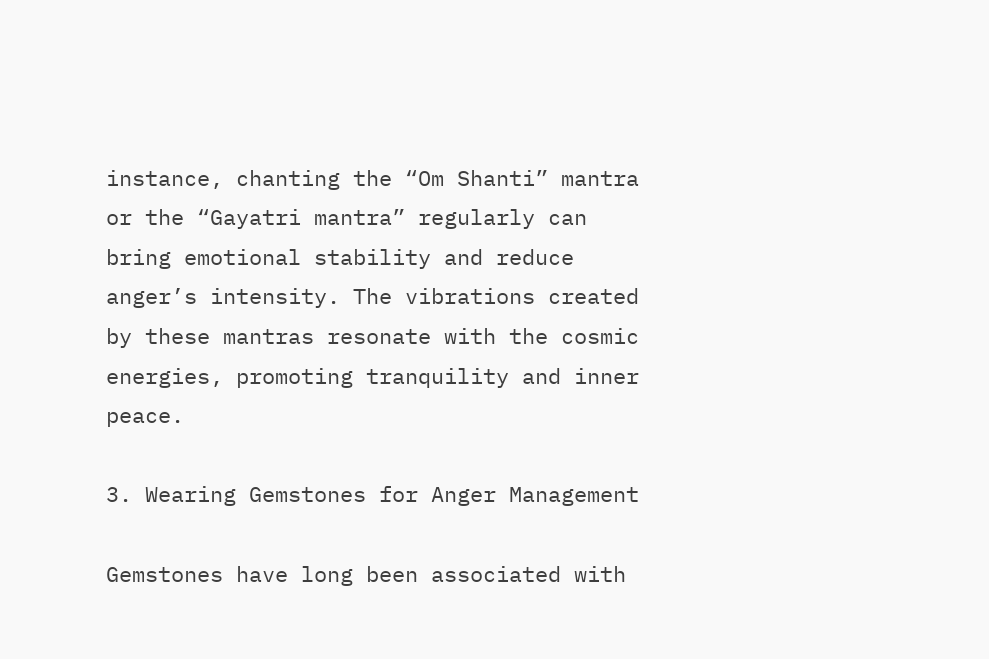instance, chanting the “Om Shanti” mantra or the “Gayatri mantra” regularly can bring emotional stability and reduce anger’s intensity. The vibrations created by these mantras resonate with the cosmic energies, promoting tranquility and inner peace.

3. Wearing Gemstones for Anger Management

Gemstones have long been associated with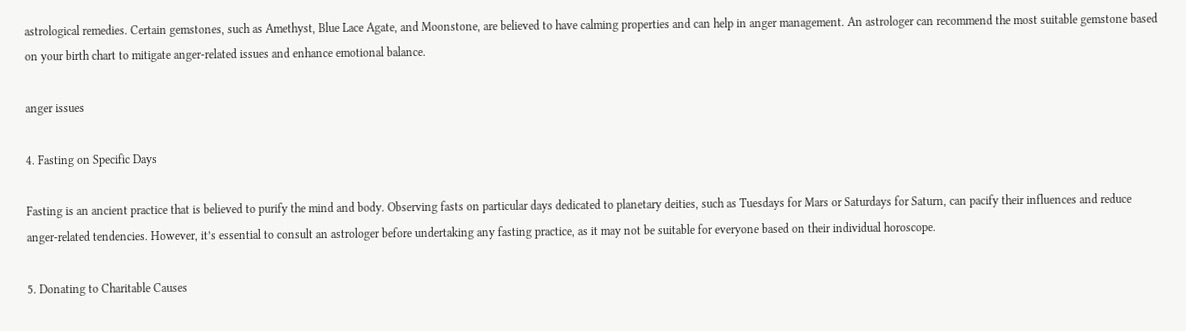astrological remedies. Certain gemstones, such as Amethyst, Blue Lace Agate, and Moonstone, are believed to have calming properties and can help in anger management. An astrologer can recommend the most suitable gemstone based on your birth chart to mitigate anger-related issues and enhance emotional balance.

anger issues

4. Fasting on Specific Days

Fasting is an ancient practice that is believed to purify the mind and body. Observing fasts on particular days dedicated to planetary deities, such as Tuesdays for Mars or Saturdays for Saturn, can pacify their influences and reduce anger-related tendencies. However, it’s essential to consult an astrologer before undertaking any fasting practice, as it may not be suitable for everyone based on their individual horoscope.

5. Donating to Charitable Causes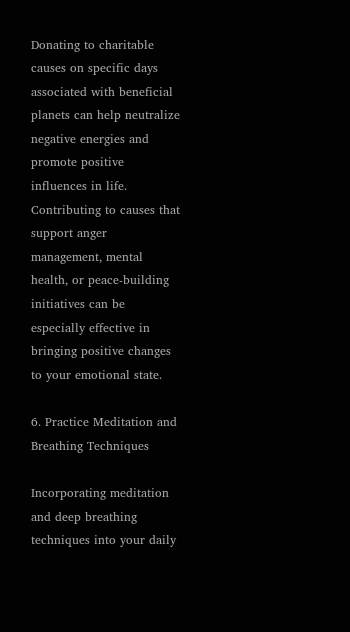Donating to charitable causes on specific days associated with beneficial planets can help neutralize negative energies and promote positive influences in life. Contributing to causes that support anger management, mental health, or peace-building initiatives can be especially effective in bringing positive changes to your emotional state.

6. Practice Meditation and Breathing Techniques

Incorporating meditation and deep breathing techniques into your daily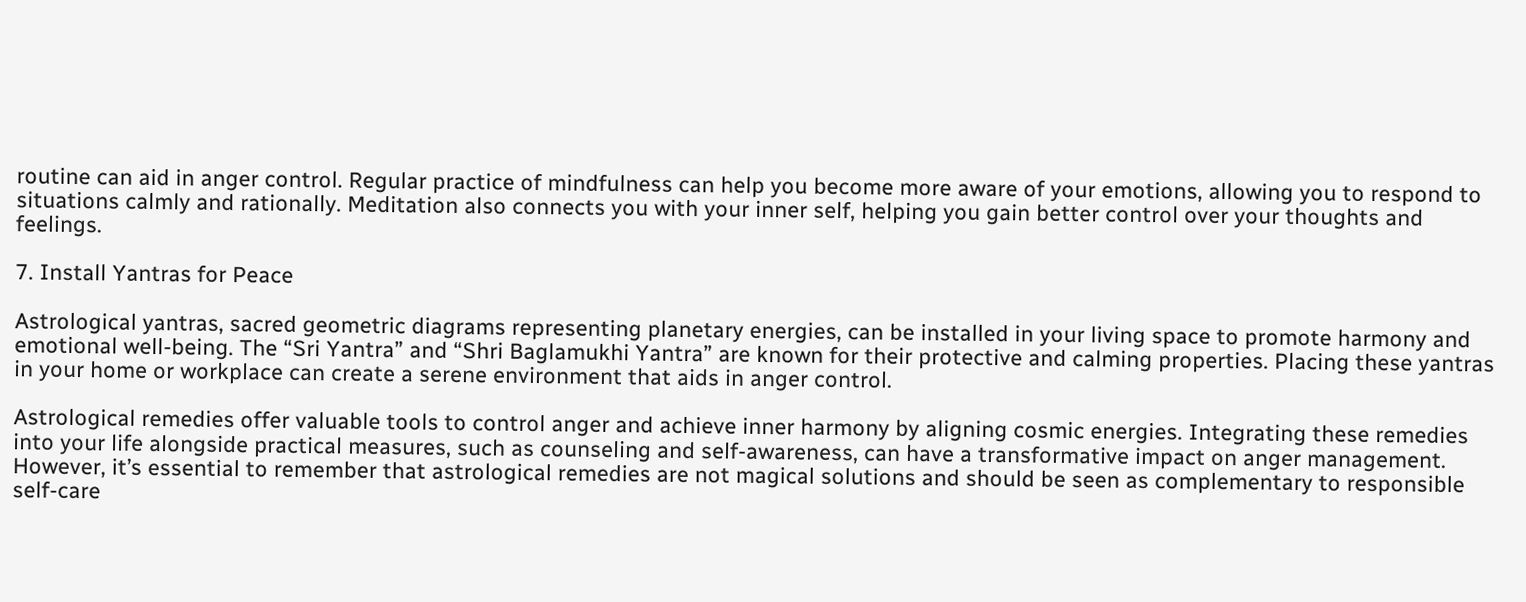routine can aid in anger control. Regular practice of mindfulness can help you become more aware of your emotions, allowing you to respond to situations calmly and rationally. Meditation also connects you with your inner self, helping you gain better control over your thoughts and feelings.

7. Install Yantras for Peace

Astrological yantras, sacred geometric diagrams representing planetary energies, can be installed in your living space to promote harmony and emotional well-being. The “Sri Yantra” and “Shri Baglamukhi Yantra” are known for their protective and calming properties. Placing these yantras in your home or workplace can create a serene environment that aids in anger control.

Astrological remedies offer valuable tools to control anger and achieve inner harmony by aligning cosmic energies. Integrating these remedies into your life alongside practical measures, such as counseling and self-awareness, can have a transformative impact on anger management. However, it’s essential to remember that astrological remedies are not magical solutions and should be seen as complementary to responsible self-care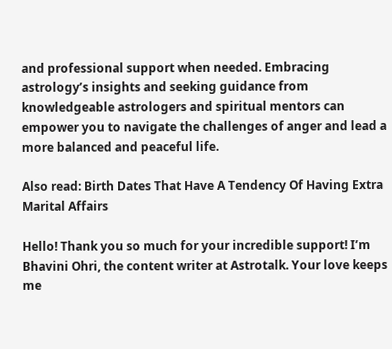and professional support when needed. Embracing astrology’s insights and seeking guidance from knowledgeable astrologers and spiritual mentors can empower you to navigate the challenges of anger and lead a more balanced and peaceful life.

Also read: Birth Dates That Have A Tendency Of Having Extra Marital Affairs

Hello! Thank you so much for your incredible support! I’m Bhavini Ohri, the content writer at Astrotalk. Your love keeps me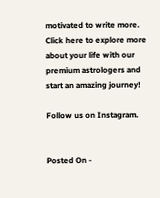motivated to write more. Click here to explore more about your life with our premium astrologers and start an amazing journey!

Follow us on Instagram.


Posted On -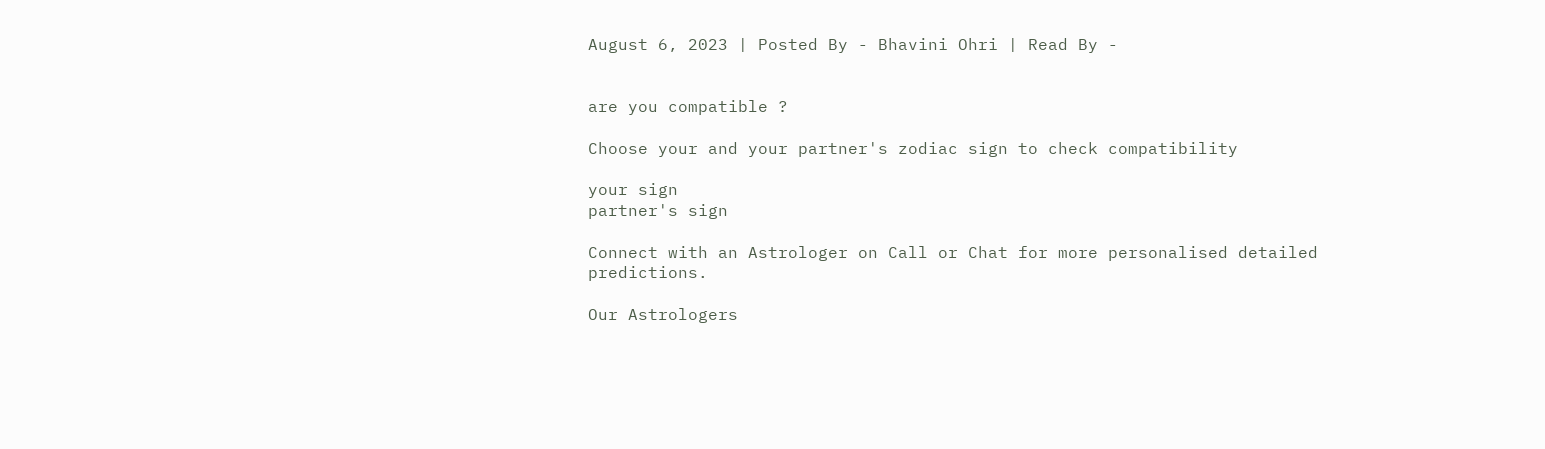August 6, 2023 | Posted By - Bhavini Ohri | Read By -


are you compatible ?

Choose your and your partner's zodiac sign to check compatibility

your sign
partner's sign

Connect with an Astrologer on Call or Chat for more personalised detailed predictions.

Our Astrologers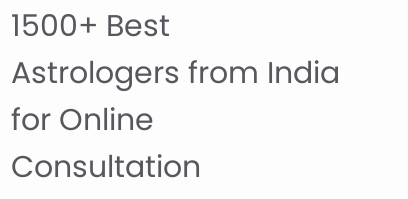1500+ Best Astrologers from India for Online Consultation